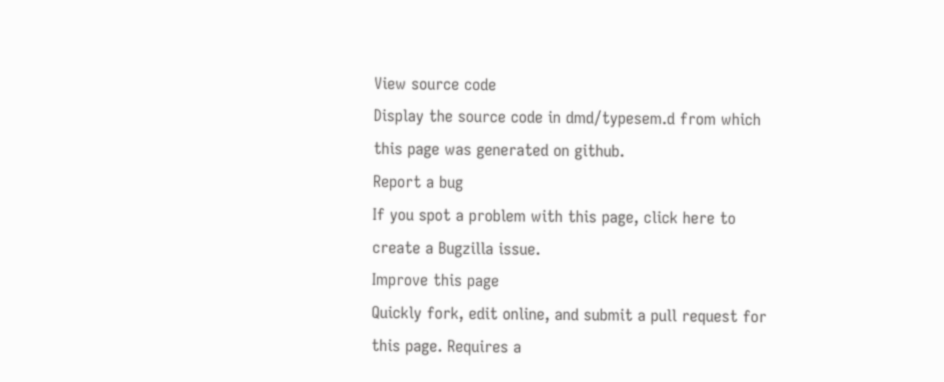View source code
Display the source code in dmd/typesem.d from which this page was generated on github.
Report a bug
If you spot a problem with this page, click here to create a Bugzilla issue.
Improve this page
Quickly fork, edit online, and submit a pull request for this page. Requires a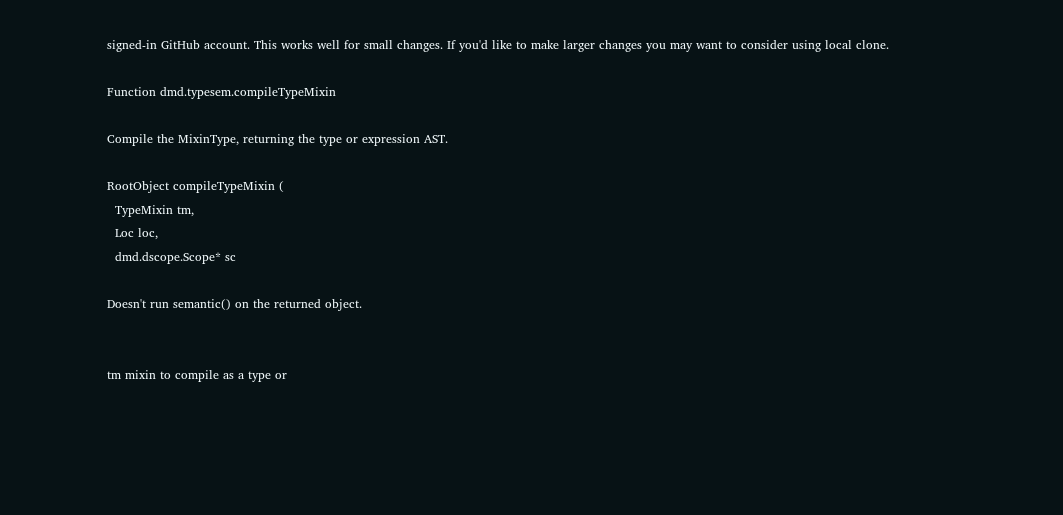signed-in GitHub account. This works well for small changes. If you'd like to make larger changes you may want to consider using local clone.

Function dmd.typesem.compileTypeMixin

Compile the MixinType, returning the type or expression AST.

RootObject compileTypeMixin (
  TypeMixin tm,
  Loc loc,
  dmd.dscope.Scope* sc

Doesn't run semantic() on the returned object.


tm mixin to compile as a type or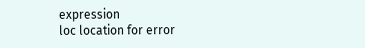expression
loc location for error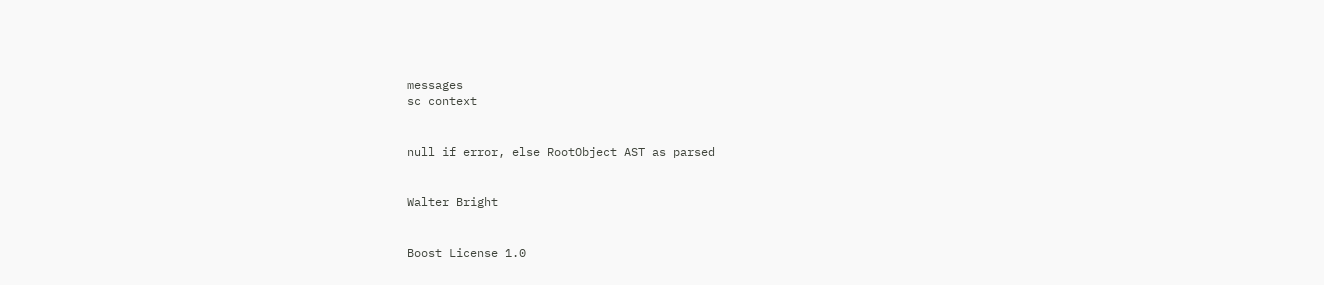messages
sc context


null if error, else RootObject AST as parsed


Walter Bright


Boost License 1.0